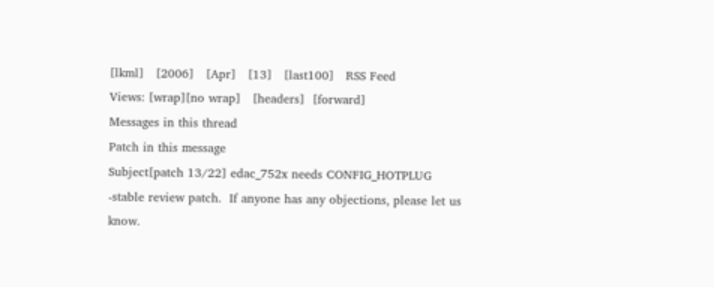[lkml]   [2006]   [Apr]   [13]   [last100]   RSS Feed
Views: [wrap][no wrap]   [headers]  [forward]
Messages in this thread
Patch in this message
Subject[patch 13/22] edac_752x needs CONFIG_HOTPLUG
-stable review patch.  If anyone has any objections, please let us know.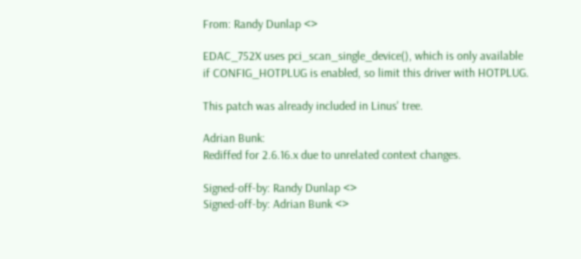From: Randy Dunlap <>

EDAC_752X uses pci_scan_single_device(), which is only available
if CONFIG_HOTPLUG is enabled, so limit this driver with HOTPLUG.

This patch was already included in Linus' tree.

Adrian Bunk:
Rediffed for 2.6.16.x due to unrelated context changes.

Signed-off-by: Randy Dunlap <>
Signed-off-by: Adrian Bunk <>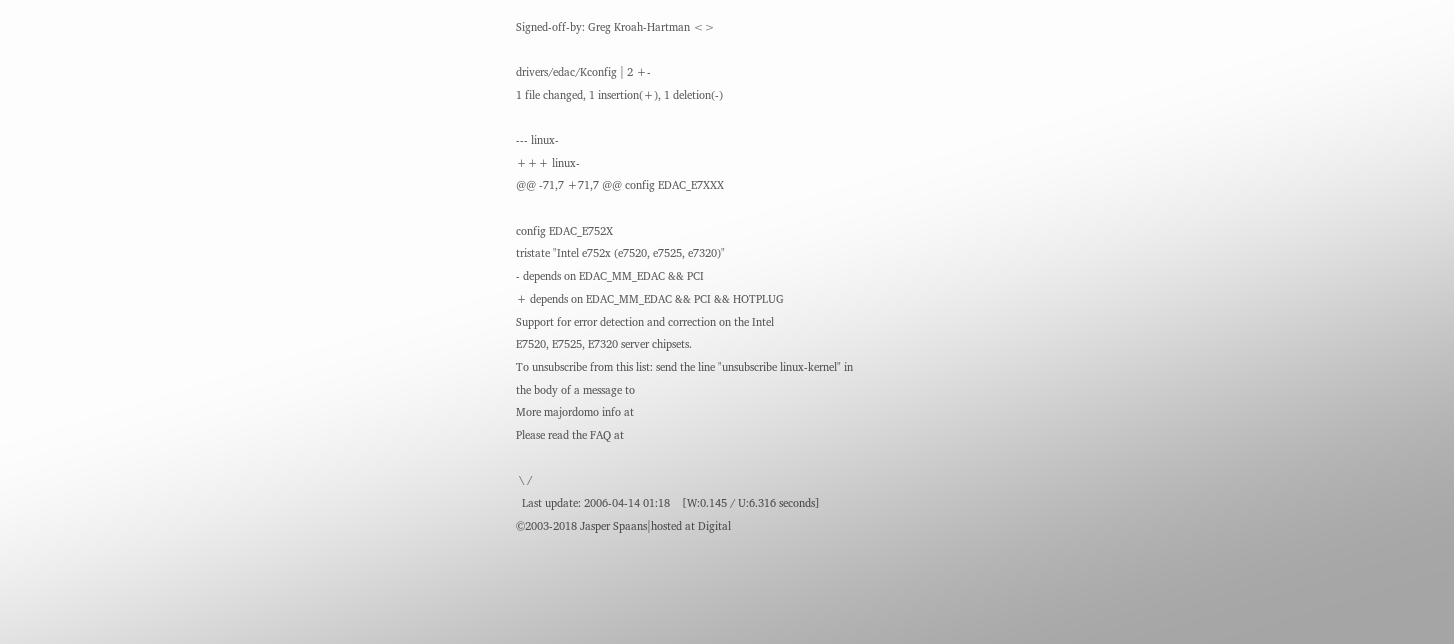Signed-off-by: Greg Kroah-Hartman <>

drivers/edac/Kconfig | 2 +-
1 file changed, 1 insertion(+), 1 deletion(-)

--- linux-
+++ linux-
@@ -71,7 +71,7 @@ config EDAC_E7XXX

config EDAC_E752X
tristate "Intel e752x (e7520, e7525, e7320)"
- depends on EDAC_MM_EDAC && PCI
+ depends on EDAC_MM_EDAC && PCI && HOTPLUG
Support for error detection and correction on the Intel
E7520, E7525, E7320 server chipsets.
To unsubscribe from this list: send the line "unsubscribe linux-kernel" in
the body of a message to
More majordomo info at
Please read the FAQ at

 \ /
  Last update: 2006-04-14 01:18    [W:0.145 / U:6.316 seconds]
©2003-2018 Jasper Spaans|hosted at Digital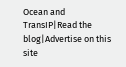Ocean and TransIP|Read the blog|Advertise on this site